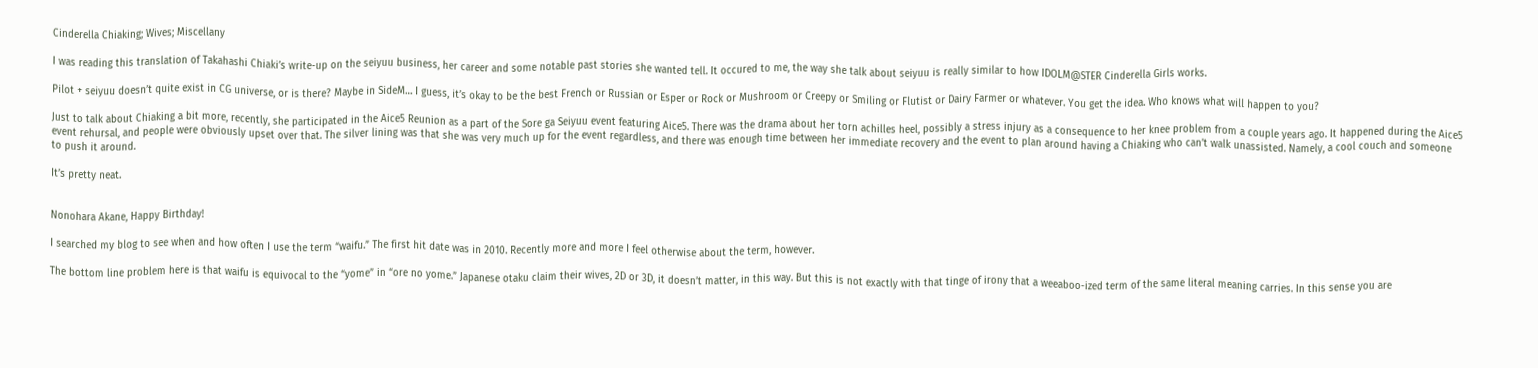Cinderella Chiaking; Wives; Miscellany

I was reading this translation of Takahashi Chiaki’s write-up on the seiyuu business, her career and some notable past stories she wanted tell. It occured to me, the way she talk about seiyuu is really similar to how IDOLM@STER Cinderella Girls works.

Pilot + seiyuu doesn’t quite exist in CG universe, or is there? Maybe in SideM… I guess, it’s okay to be the best French or Russian or Esper or Rock or Mushroom or Creepy or Smiling or Flutist or Dairy Farmer or whatever. You get the idea. Who knows what will happen to you?

Just to talk about Chiaking a bit more, recently, she participated in the Aice5 Reunion as a part of the Sore ga Seiyuu event featuring Aice5. There was the drama about her torn achilles heel, possibly a stress injury as a consequence to her knee problem from a couple years ago. It happened during the Aice5 event rehursal, and people were obviously upset over that. The silver lining was that she was very much up for the event regardless, and there was enough time between her immediate recovery and the event to plan around having a Chiaking who can’t walk unassisted. Namely, a cool couch and someone to push it around.

It’s pretty neat.


Nonohara Akane, Happy Birthday!

I searched my blog to see when and how often I use the term “waifu.” The first hit date was in 2010. Recently more and more I feel otherwise about the term, however.

The bottom line problem here is that waifu is equivocal to the “yome” in “ore no yome.” Japanese otaku claim their wives, 2D or 3D, it doesn’t matter, in this way. But this is not exactly with that tinge of irony that a weeaboo-ized term of the same literal meaning carries. In this sense you are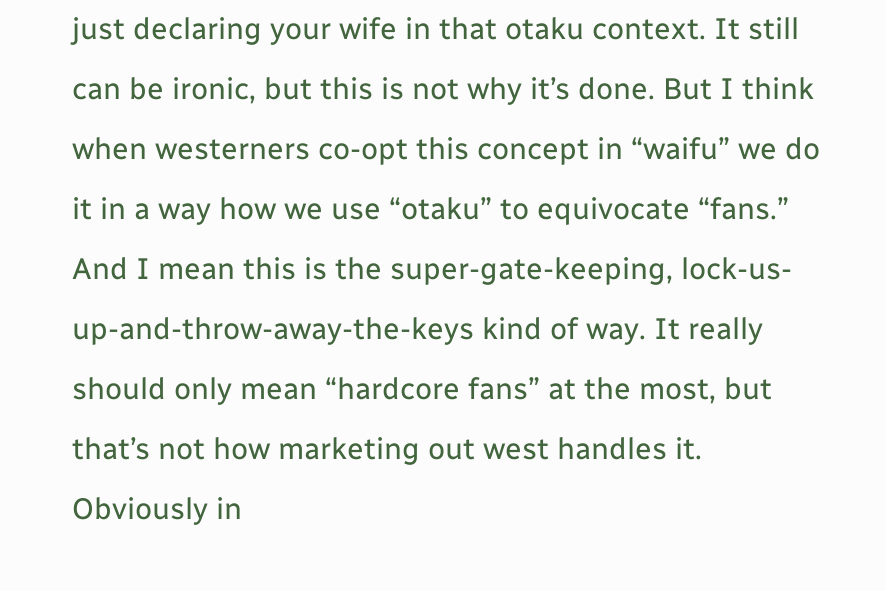just declaring your wife in that otaku context. It still can be ironic, but this is not why it’s done. But I think when westerners co-opt this concept in “waifu” we do it in a way how we use “otaku” to equivocate “fans.” And I mean this is the super-gate-keeping, lock-us-up-and-throw-away-the-keys kind of way. It really should only mean “hardcore fans” at the most, but that’s not how marketing out west handles it. Obviously in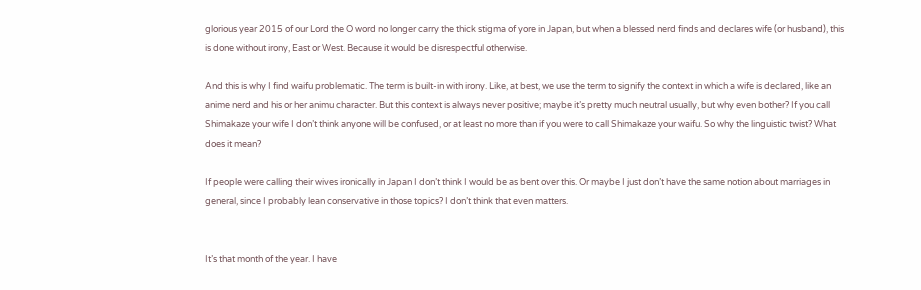glorious year 2015 of our Lord the O word no longer carry the thick stigma of yore in Japan, but when a blessed nerd finds and declares wife (or husband), this is done without irony, East or West. Because it would be disrespectful otherwise.

And this is why I find waifu problematic. The term is built-in with irony. Like, at best, we use the term to signify the context in which a wife is declared, like an anime nerd and his or her animu character. But this context is always never positive; maybe it’s pretty much neutral usually, but why even bother? If you call Shimakaze your wife I don’t think anyone will be confused, or at least no more than if you were to call Shimakaze your waifu. So why the linguistic twist? What does it mean?

If people were calling their wives ironically in Japan I don’t think I would be as bent over this. Or maybe I just don’t have the same notion about marriages in general, since I probably lean conservative in those topics? I don’t think that even matters.


It’s that month of the year. I have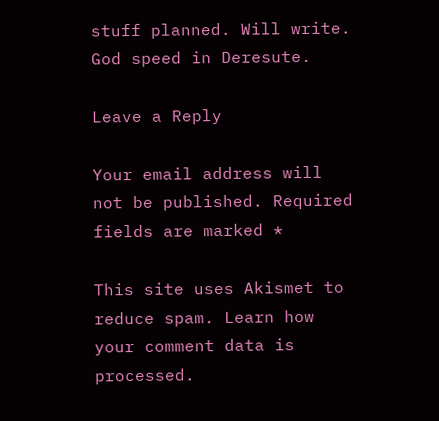stuff planned. Will write. God speed in Deresute.

Leave a Reply

Your email address will not be published. Required fields are marked *

This site uses Akismet to reduce spam. Learn how your comment data is processed.